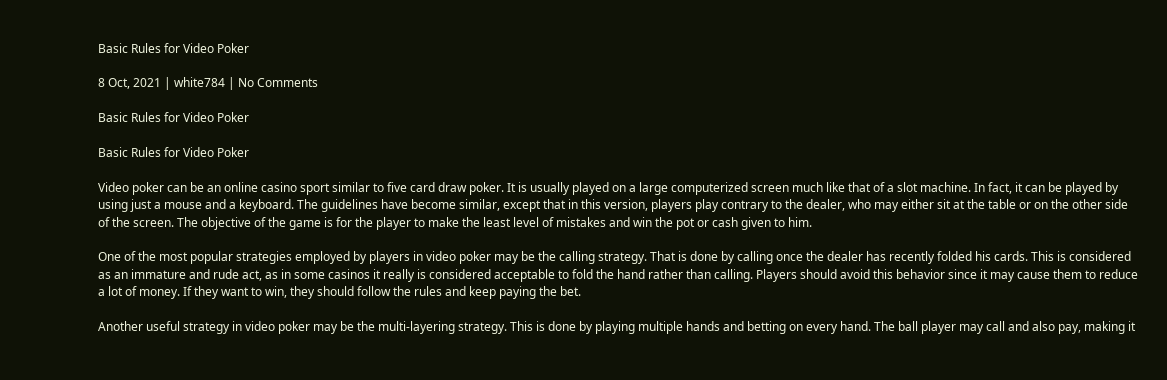Basic Rules for Video Poker

8 Oct, 2021 | white784 | No Comments

Basic Rules for Video Poker

Basic Rules for Video Poker

Video poker can be an online casino sport similar to five card draw poker. It is usually played on a large computerized screen much like that of a slot machine. In fact, it can be played by using just a mouse and a keyboard. The guidelines have become similar, except that in this version, players play contrary to the dealer, who may either sit at the table or on the other side of the screen. The objective of the game is for the player to make the least level of mistakes and win the pot or cash given to him.

One of the most popular strategies employed by players in video poker may be the calling strategy. That is done by calling once the dealer has recently folded his cards. This is considered as an immature and rude act, as in some casinos it really is considered acceptable to fold the hand rather than calling. Players should avoid this behavior since it may cause them to reduce a lot of money. If they want to win, they should follow the rules and keep paying the bet.

Another useful strategy in video poker may be the multi-layering strategy. This is done by playing multiple hands and betting on every hand. The ball player may call and also pay, making it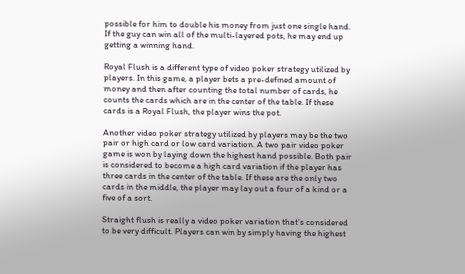possible for him to double his money from just one single hand. If the guy can win all of the multi-layered pots, he may end up getting a winning hand.

Royal Flush is a different type of video poker strategy utilized by players. In this game, a player bets a pre-defined amount of money and then after counting the total number of cards, he counts the cards which are in the center of the table. If these cards is a Royal Flush, the player wins the pot.

Another video poker strategy utilized by players may be the two pair or high card or low card variation. A two pair video poker game is won by laying down the highest hand possible. Both pair is considered to become a high card variation if the player has three cards in the center of the table. If these are the only two cards in the middle, the player may lay out a four of a kind or a five of a sort.

Straight flush is really a video poker variation that’s considered to be very difficult. Players can win by simply having the highest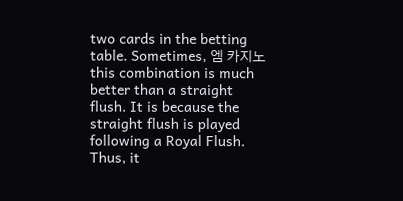two cards in the betting table. Sometimes, 엠 카지노 this combination is much better than a straight flush. It is because the straight flush is played following a Royal Flush. Thus, it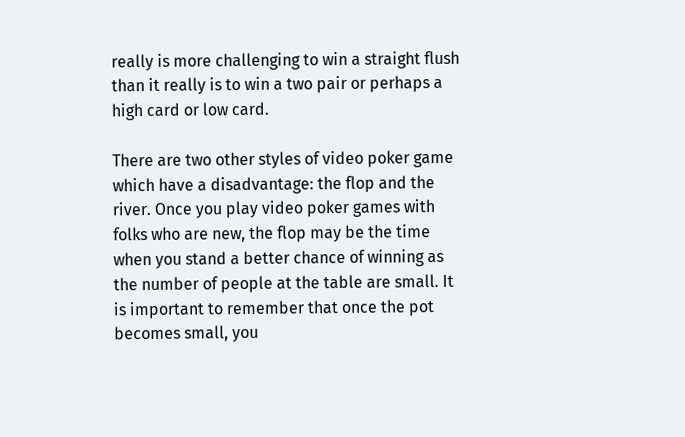really is more challenging to win a straight flush than it really is to win a two pair or perhaps a high card or low card.

There are two other styles of video poker game which have a disadvantage: the flop and the river. Once you play video poker games with folks who are new, the flop may be the time when you stand a better chance of winning as the number of people at the table are small. It is important to remember that once the pot becomes small, you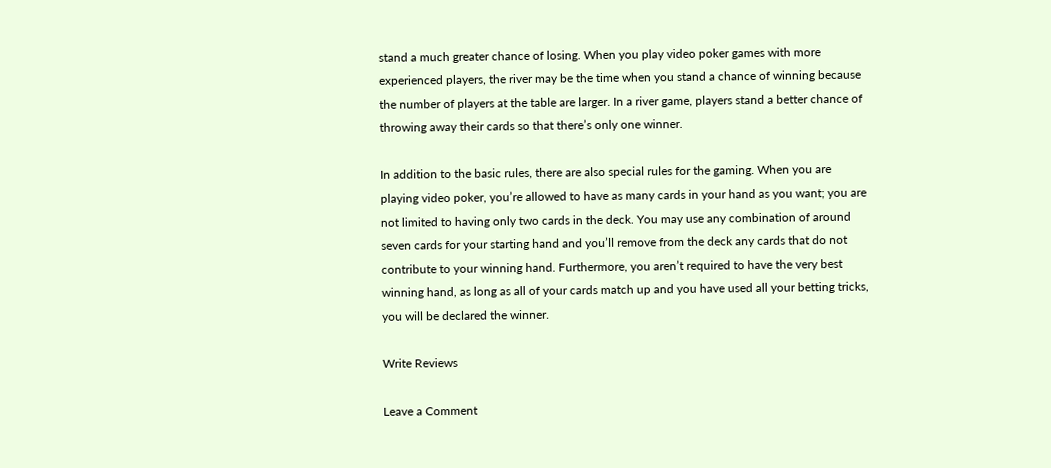stand a much greater chance of losing. When you play video poker games with more experienced players, the river may be the time when you stand a chance of winning because the number of players at the table are larger. In a river game, players stand a better chance of throwing away their cards so that there’s only one winner.

In addition to the basic rules, there are also special rules for the gaming. When you are playing video poker, you’re allowed to have as many cards in your hand as you want; you are not limited to having only two cards in the deck. You may use any combination of around seven cards for your starting hand and you’ll remove from the deck any cards that do not contribute to your winning hand. Furthermore, you aren’t required to have the very best winning hand, as long as all of your cards match up and you have used all your betting tricks, you will be declared the winner.

Write Reviews

Leave a Comment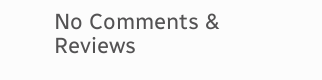No Comments & Reviews